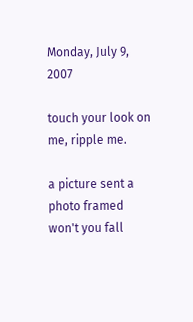Monday, July 9, 2007

touch your look on me, ripple me.

a picture sent a photo framed
won't you fall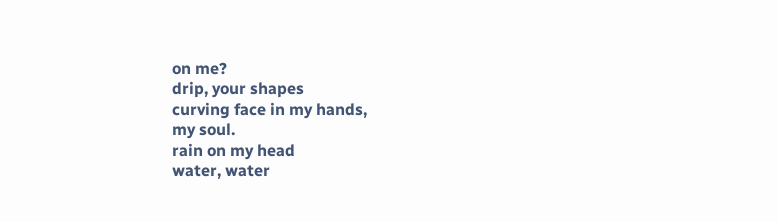on me?
drip, your shapes
curving face in my hands,
my soul.
rain on my head
water, water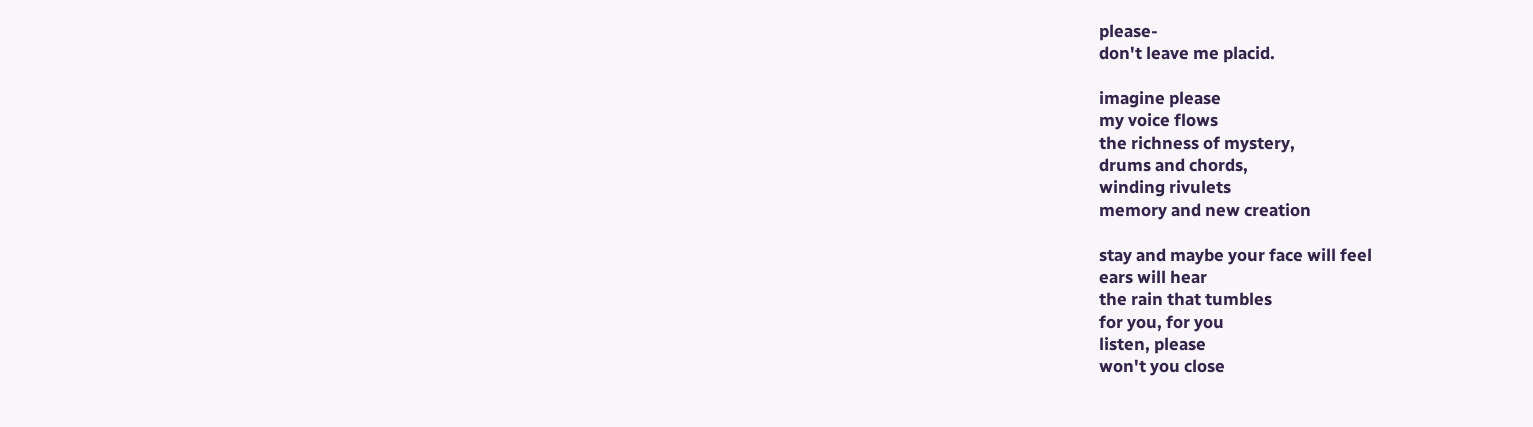please-
don't leave me placid.

imagine please
my voice flows
the richness of mystery,
drums and chords,
winding rivulets
memory and new creation

stay and maybe your face will feel
ears will hear
the rain that tumbles
for you, for you
listen, please
won't you close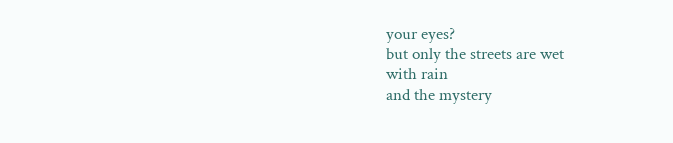your eyes?
but only the streets are wet
with rain
and the mystery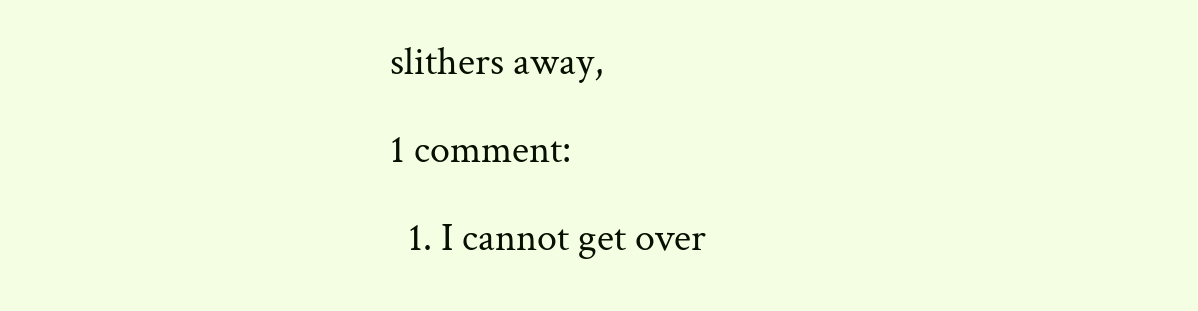slithers away,

1 comment:

  1. I cannot get over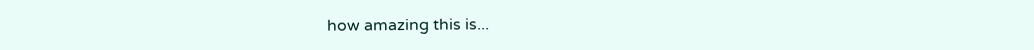how amazing this is...